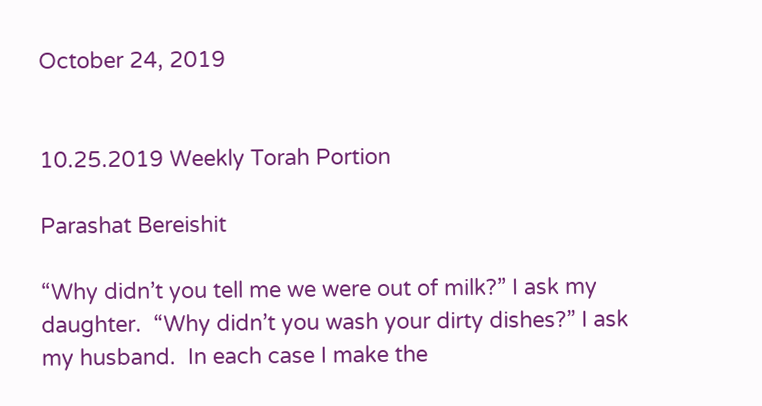October 24, 2019


10.25.2019 Weekly Torah Portion

Parashat Bereishit

“Why didn’t you tell me we were out of milk?” I ask my daughter.  “Why didn’t you wash your dirty dishes?” I ask my husband.  In each case I make the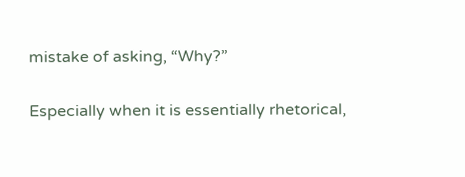mistake of asking, “Why?”

Especially when it is essentially rhetorical,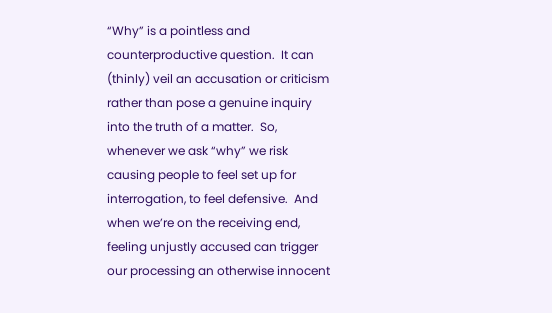“Why” is a pointless and counterproductive question.  It can (thinly) veil an accusation or criticism rather than pose a genuine inquiry into the truth of a matter.  So, whenever we ask “why” we risk causing people to feel set up for interrogation, to feel defensive.  And when we’re on the receiving end, feeling unjustly accused can trigger our processing an otherwise innocent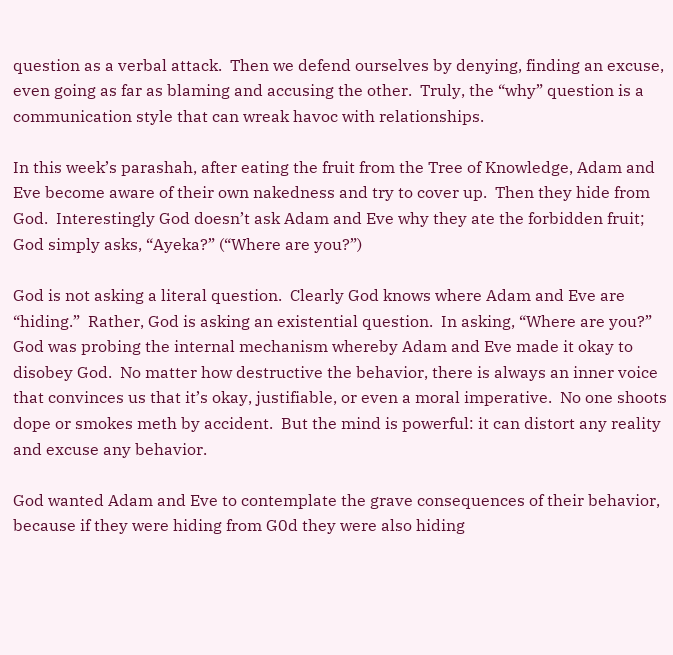question as a verbal attack.  Then we defend ourselves by denying, finding an excuse, even going as far as blaming and accusing the other.  Truly, the “why” question is a communication style that can wreak havoc with relationships.

In this week’s parashah, after eating the fruit from the Tree of Knowledge, Adam and Eve become aware of their own nakedness and try to cover up.  Then they hide from God.  Interestingly God doesn’t ask Adam and Eve why they ate the forbidden fruit; God simply asks, “Ayeka?” (“Where are you?”)

God is not asking a literal question.  Clearly God knows where Adam and Eve are “hiding.”  Rather, God is asking an existential question.  In asking, “Where are you?” God was probing the internal mechanism whereby Adam and Eve made it okay to disobey God.  No matter how destructive the behavior, there is always an inner voice that convinces us that it’s okay, justifiable, or even a moral imperative.  No one shoots dope or smokes meth by accident.  But the mind is powerful: it can distort any reality and excuse any behavior.

God wanted Adam and Eve to contemplate the grave consequences of their behavior, because if they were hiding from G0d they were also hiding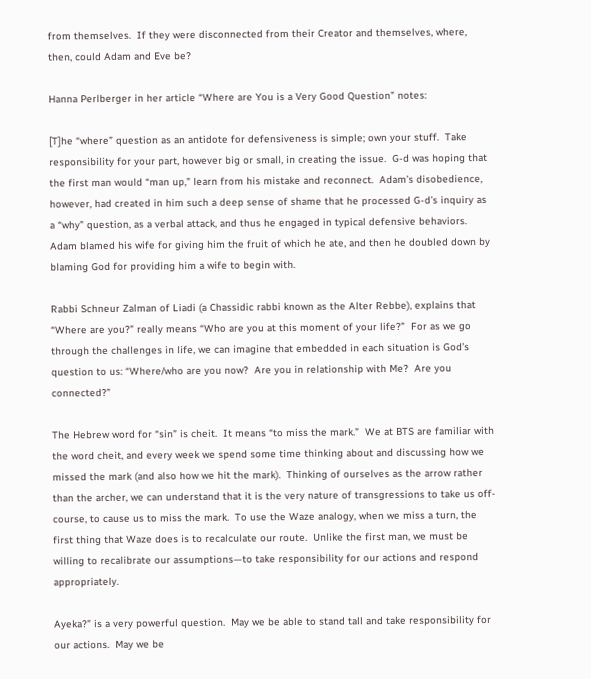from themselves.  If they were disconnected from their Creator and themselves, where, then, could Adam and Eve be?

Hanna Perlberger in her article “Where are You is a Very Good Question” notes:

[T]he “where” question as an antidote for defensiveness is simple; own your stuff.  Take responsibility for your part, however big or small, in creating the issue.  G-d was hoping that the first man would “man up,” learn from his mistake and reconnect.  Adam’s disobedience, however, had created in him such a deep sense of shame that he processed G-d’s inquiry as a “why” question, as a verbal attack, and thus he engaged in typical defensive behaviors.  Adam blamed his wife for giving him the fruit of which he ate, and then he doubled down by blaming God for providing him a wife to begin with.

Rabbi Schneur Zalman of Liadi (a Chassidic rabbi known as the Alter Rebbe), explains that “Where are you?” really means “Who are you at this moment of your life?”  For as we go through the challenges in life, we can imagine that embedded in each situation is God’s question to us: “Where/who are you now?  Are you in relationship with Me?  Are you connected?”

The Hebrew word for “sin” is cheit.  It means “to miss the mark.”  We at BTS are familiar with the word cheit, and every week we spend some time thinking about and discussing how we missed the mark (and also how we hit the mark).  Thinking of ourselves as the arrow rather than the archer, we can understand that it is the very nature of transgressions to take us off-course, to cause us to miss the mark.  To use the Waze analogy, when we miss a turn, the first thing that Waze does is to recalculate our route.  Unlike the first man, we must be willing to recalibrate our assumptions—to take responsibility for our actions and respond appropriately.

Ayeka?” is a very powerful question.  May we be able to stand tall and take responsibility for our actions.  May we be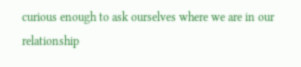curious enough to ask ourselves where we are in our relationship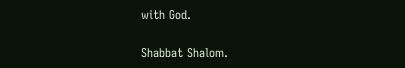with God.

Shabbat Shalom.